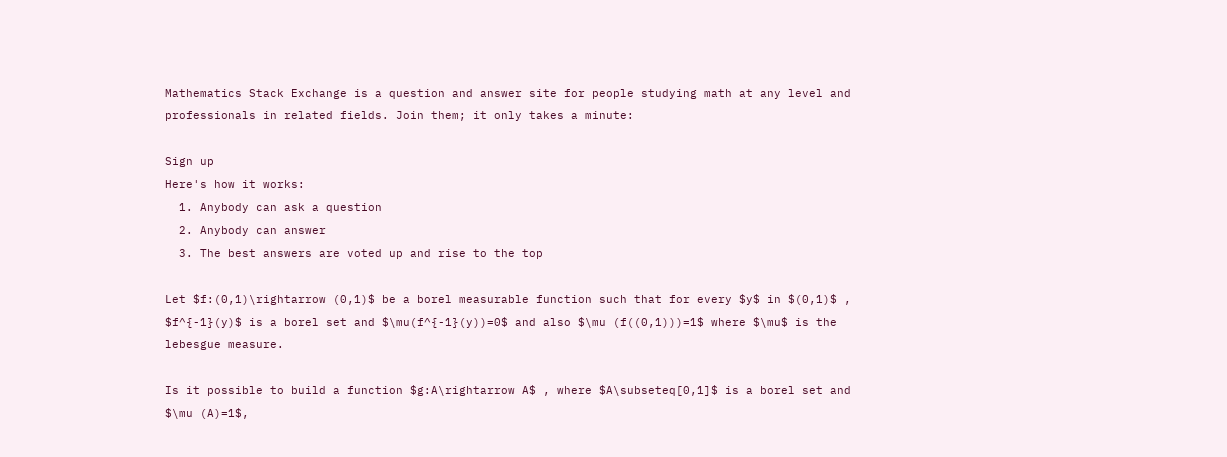Mathematics Stack Exchange is a question and answer site for people studying math at any level and professionals in related fields. Join them; it only takes a minute:

Sign up
Here's how it works:
  1. Anybody can ask a question
  2. Anybody can answer
  3. The best answers are voted up and rise to the top

Let $f:(0,1)\rightarrow (0,1)$ be a borel measurable function such that for every $y$ in $(0,1)$ , $f^{-1}(y)$ is a borel set and $\mu(f^{-1}(y))=0$ and also $\mu (f((0,1)))=1$ where $\mu$ is the lebesgue measure.

Is it possible to build a function $g:A\rightarrow A$ , where $A\subseteq[0,1]$ is a borel set and $\mu (A)=1$,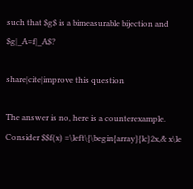such that $g$ is a bimeasurable bijection and $g|_A=f|_A$?

share|cite|improve this question

The answer is no, here is a counterexample. Consider $$f(x) =\left\{\begin{array}{lc}2x,& x\le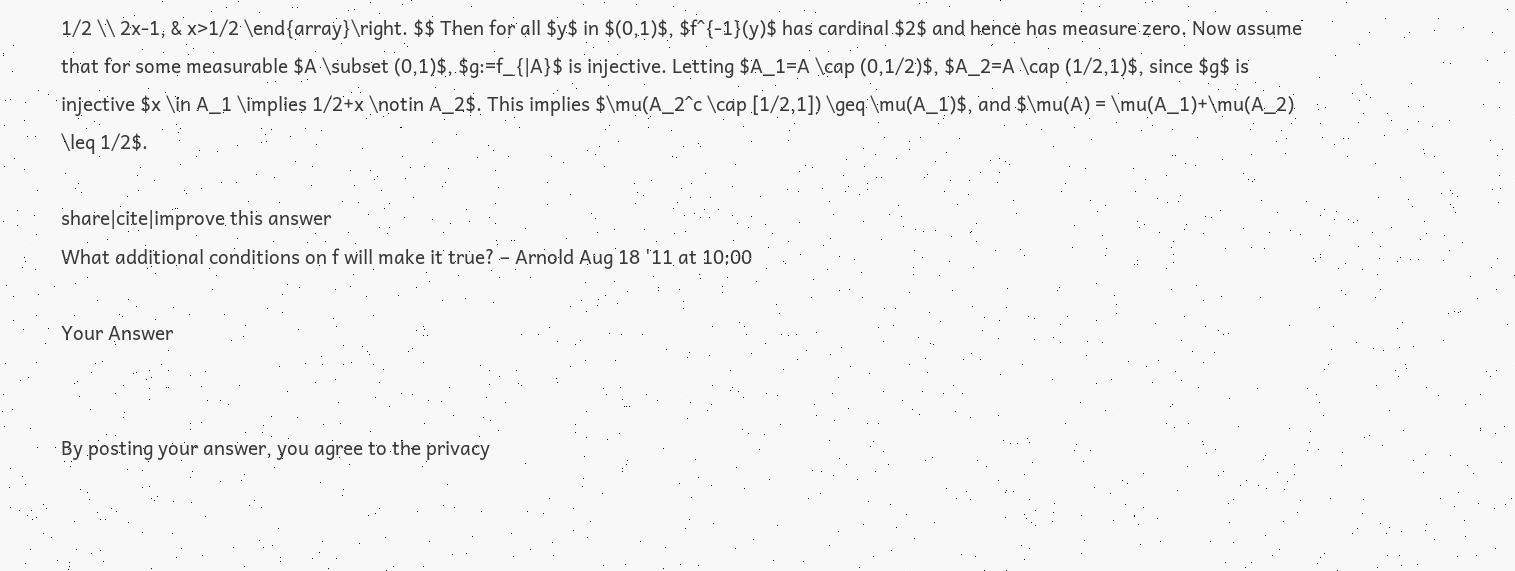1/2 \\ 2x-1, & x>1/2 \end{array}\right. $$ Then for all $y$ in $(0,1)$, $f^{-1}(y)$ has cardinal $2$ and hence has measure zero. Now assume that for some measurable $A \subset (0,1)$, $g:=f_{|A}$ is injective. Letting $A_1=A \cap (0,1/2)$, $A_2=A \cap (1/2,1)$, since $g$ is injective $x \in A_1 \implies 1/2+x \notin A_2$. This implies $\mu(A_2^c \cap [1/2,1]) \geq \mu(A_1)$, and $\mu(A) = \mu(A_1)+\mu(A_2) \leq 1/2$.

share|cite|improve this answer
What additional conditions on f will make it true? – Arnold Aug 18 '11 at 10:00

Your Answer


By posting your answer, you agree to the privacy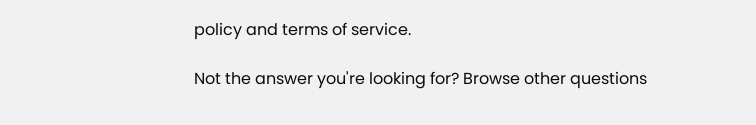policy and terms of service.

Not the answer you're looking for? Browse other questions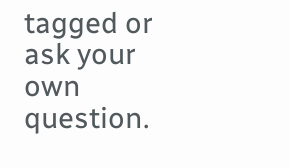tagged or ask your own question.